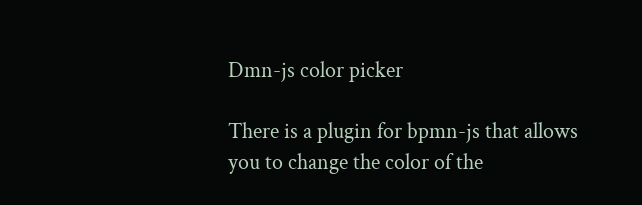Dmn-js color picker

There is a plugin for bpmn-js that allows you to change the color of the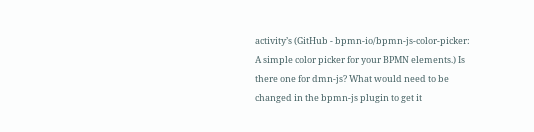activity’s (GitHub - bpmn-io/bpmn-js-color-picker: A simple color picker for your BPMN elements.) Is there one for dmn-js? What would need to be changed in the bpmn-js plugin to get it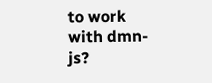to work with dmn-js?